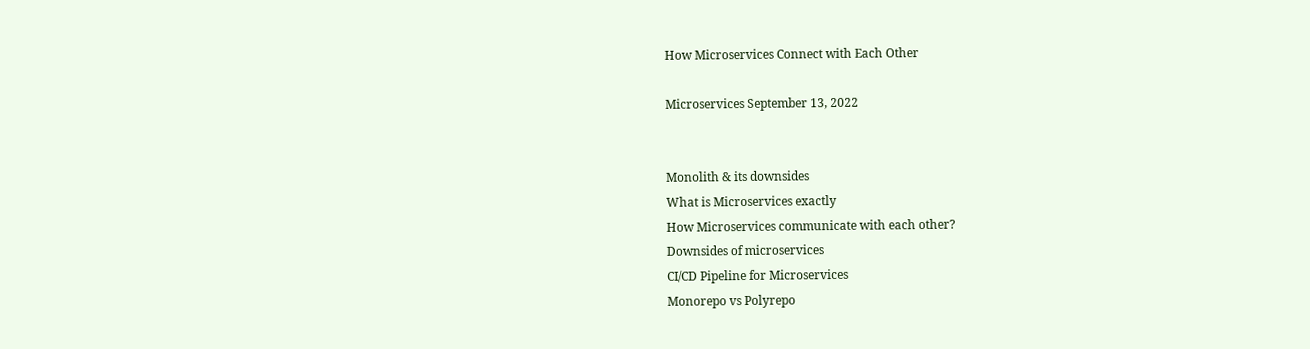How Microservices Connect with Each Other

Microservices September 13, 2022


Monolith & its downsides
What is Microservices exactly
How Microservices communicate with each other?
Downsides of microservices
CI/CD Pipeline for Microservices
Monorepo vs Polyrepo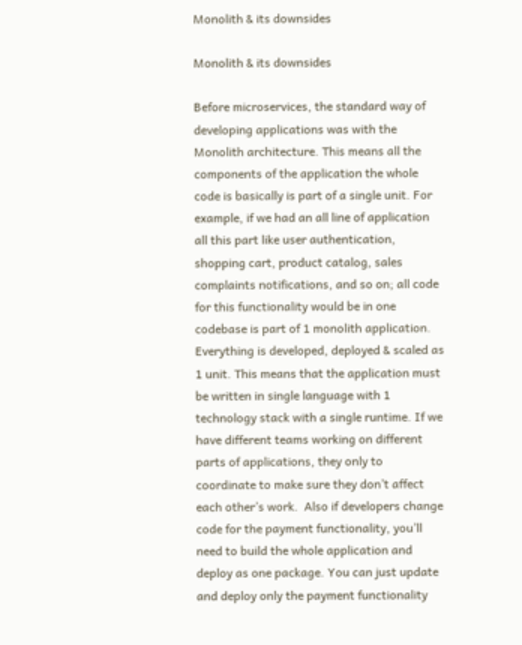Monolith & its downsides

Monolith & its downsides

Before microservices, the standard way of developing applications was with the Monolith architecture. This means all the components of the application the whole code is basically is part of a single unit. For example, if we had an all line of application all this part like user authentication, shopping cart, product catalog, sales complaints notifications, and so on; all code for this functionality would be in one codebase is part of 1 monolith application. Everything is developed, deployed & scaled as 1 unit. This means that the application must be written in single language with 1 technology stack with a single runtime. If we have different teams working on different parts of applications, they only to coordinate to make sure they don’t affect each other’s work.  Also if developers change code for the payment functionality, you’ll need to build the whole application and deploy as one package. You can just update and deploy only the payment functionality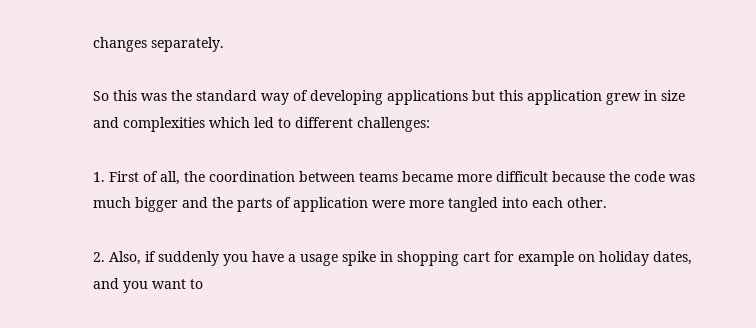changes separately.

So this was the standard way of developing applications but this application grew in size and complexities which led to different challenges:

1. First of all, the coordination between teams became more difficult because the code was much bigger and the parts of application were more tangled into each other.

2. Also, if suddenly you have a usage spike in shopping cart for example on holiday dates, and you want to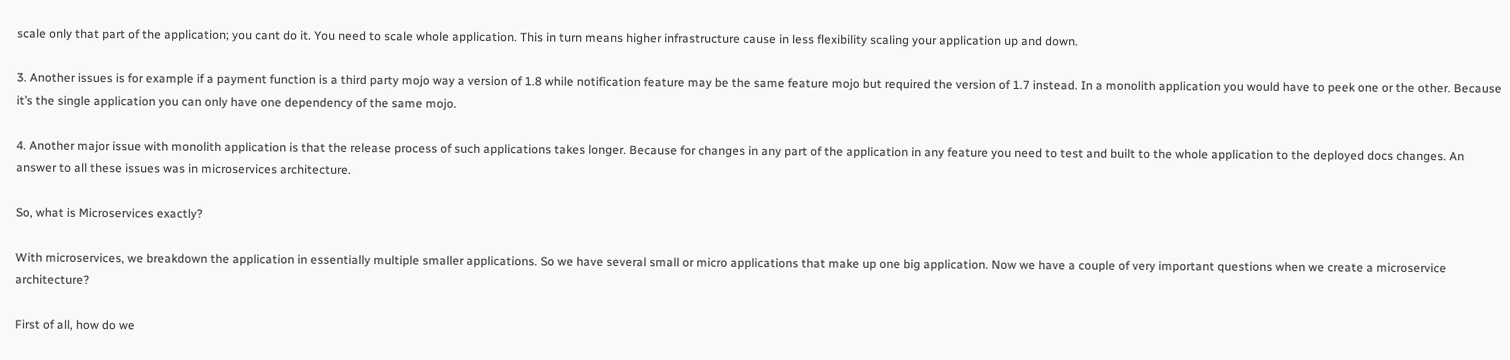scale only that part of the application; you cant do it. You need to scale whole application. This in turn means higher infrastructure cause in less flexibility scaling your application up and down.

3. Another issues is for example if a payment function is a third party mojo way a version of 1.8 while notification feature may be the same feature mojo but required the version of 1.7 instead. In a monolith application you would have to peek one or the other. Because it’s the single application you can only have one dependency of the same mojo.

4. Another major issue with monolith application is that the release process of such applications takes longer. Because for changes in any part of the application in any feature you need to test and built to the whole application to the deployed docs changes. An answer to all these issues was in microservices architecture.

So, what is Microservices exactly?

With microservices, we breakdown the application in essentially multiple smaller applications. So we have several small or micro applications that make up one big application. Now we have a couple of very important questions when we create a microservice architecture?

First of all, how do we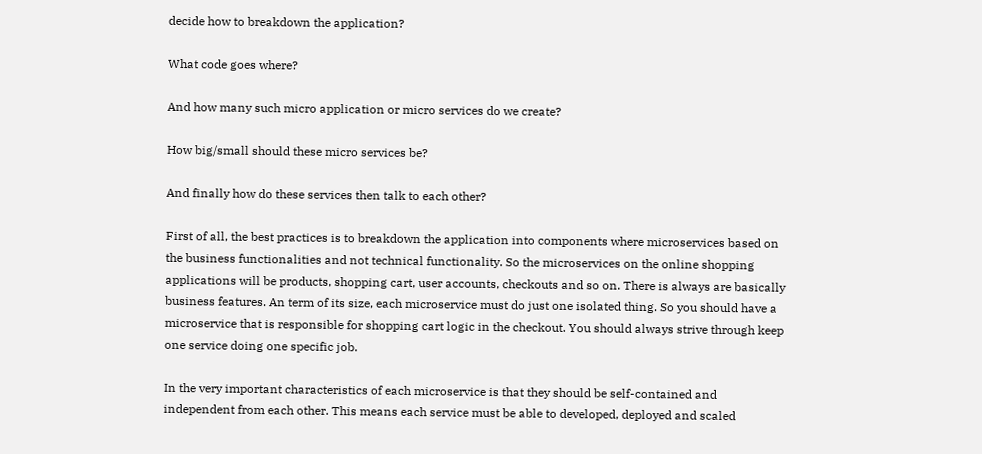decide how to breakdown the application?

What code goes where?

And how many such micro application or micro services do we create?

How big/small should these micro services be?

And finally how do these services then talk to each other?

First of all, the best practices is to breakdown the application into components where microservices based on the business functionalities and not technical functionality. So the microservices on the online shopping applications will be products, shopping cart, user accounts, checkouts and so on. There is always are basically business features. An term of its size, each microservice must do just one isolated thing. So you should have a microservice that is responsible for shopping cart logic in the checkout. You should always strive through keep one service doing one specific job.

In the very important characteristics of each microservice is that they should be self-contained and independent from each other. This means each service must be able to developed, deployed and scaled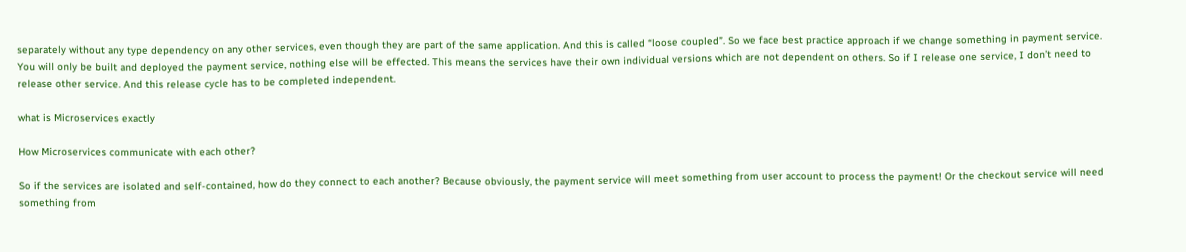separately without any type dependency on any other services, even though they are part of the same application. And this is called “loose coupled”. So we face best practice approach if we change something in payment service. You will only be built and deployed the payment service, nothing else will be effected. This means the services have their own individual versions which are not dependent on others. So if I release one service, I don’t need to release other service. And this release cycle has to be completed independent.

what is Microservices exactly

How Microservices communicate with each other?

So if the services are isolated and self-contained, how do they connect to each another? Because obviously, the payment service will meet something from user account to process the payment! Or the checkout service will need something from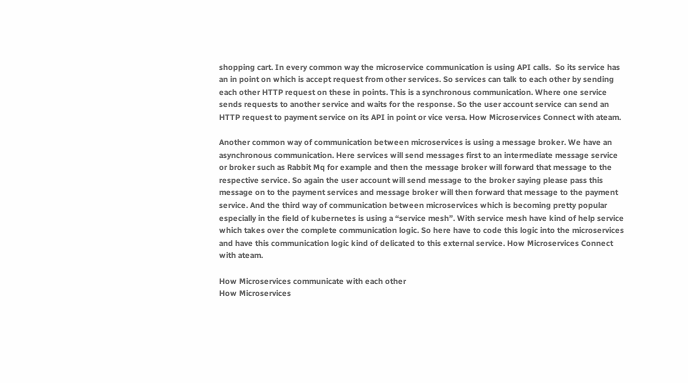shopping cart. In every common way the microservice communication is using API calls.  So its service has an in point on which is accept request from other services. So services can talk to each other by sending each other HTTP request on these in points. This is a synchronous communication. Where one service sends requests to another service and waits for the response. So the user account service can send an HTTP request to payment service on its API in point or vice versa. How Microservices Connect with ateam.

Another common way of communication between microservices is using a message broker. We have an asynchronous communication. Here services will send messages first to an intermediate message service or broker such as Rabbit Mq for example and then the message broker will forward that message to the respective service. So again the user account will send message to the broker saying please pass this message on to the payment services and message broker will then forward that message to the payment service. And the third way of communication between microservices which is becoming pretty popular especially in the field of kubernetes is using a “service mesh”. With service mesh have kind of help service which takes over the complete communication logic. So here have to code this logic into the microservices and have this communication logic kind of delicated to this external service. How Microservices Connect with ateam.

How Microservices communicate with each other
How Microservices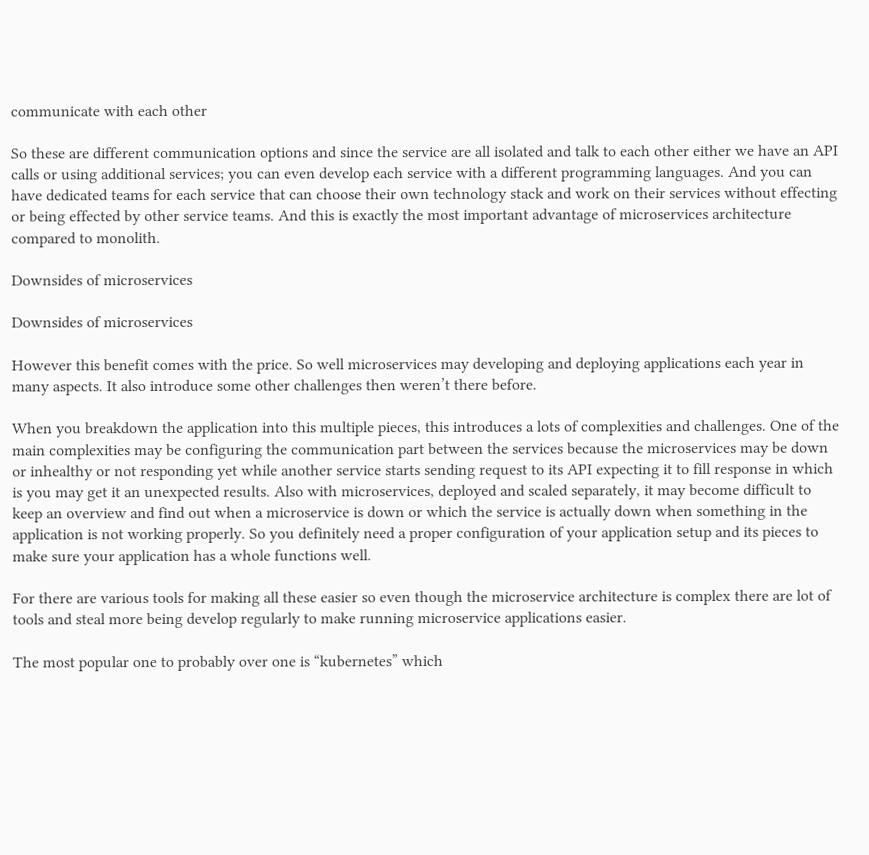communicate with each other

So these are different communication options and since the service are all isolated and talk to each other either we have an API calls or using additional services; you can even develop each service with a different programming languages. And you can have dedicated teams for each service that can choose their own technology stack and work on their services without effecting or being effected by other service teams. And this is exactly the most important advantage of microservices architecture compared to monolith.

Downsides of microservices

Downsides of microservices

However this benefit comes with the price. So well microservices may developing and deploying applications each year in many aspects. It also introduce some other challenges then weren’t there before.

When you breakdown the application into this multiple pieces, this introduces a lots of complexities and challenges. One of the main complexities may be configuring the communication part between the services because the microservices may be down or inhealthy or not responding yet while another service starts sending request to its API expecting it to fill response in which is you may get it an unexpected results. Also with microservices, deployed and scaled separately, it may become difficult to keep an overview and find out when a microservice is down or which the service is actually down when something in the application is not working properly. So you definitely need a proper configuration of your application setup and its pieces to make sure your application has a whole functions well.

For there are various tools for making all these easier so even though the microservice architecture is complex there are lot of tools and steal more being develop regularly to make running microservice applications easier.

The most popular one to probably over one is “kubernetes” which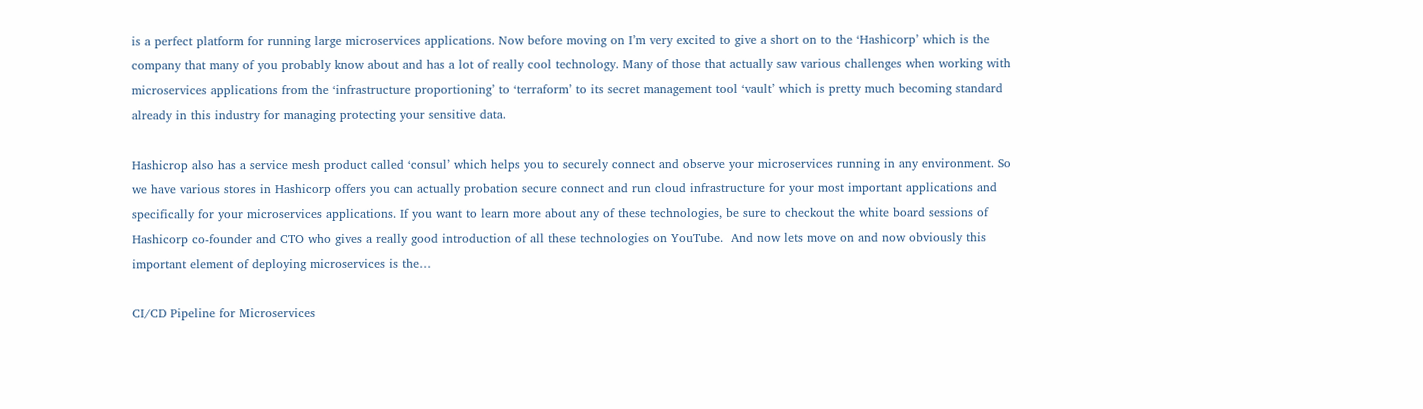is a perfect platform for running large microservices applications. Now before moving on I’m very excited to give a short on to the ‘Hashicorp’ which is the company that many of you probably know about and has a lot of really cool technology. Many of those that actually saw various challenges when working with microservices applications from the ‘infrastructure proportioning’ to ‘terraform’ to its secret management tool ‘vault’ which is pretty much becoming standard already in this industry for managing protecting your sensitive data.

Hashicrop also has a service mesh product called ‘consul’ which helps you to securely connect and observe your microservices running in any environment. So we have various stores in Hashicorp offers you can actually probation secure connect and run cloud infrastructure for your most important applications and specifically for your microservices applications. If you want to learn more about any of these technologies, be sure to checkout the white board sessions of Hashicorp co-founder and CTO who gives a really good introduction of all these technologies on YouTube.  And now lets move on and now obviously this important element of deploying microservices is the…

CI/CD Pipeline for Microservices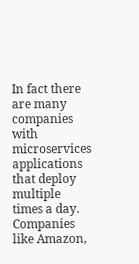In fact there are many companies with microservices applications that deploy multiple times a day. Companies like Amazon,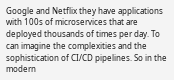Google and Netflix they have applications with 100s of microservices that are deployed thousands of times per day. To can imagine the complexities and the sophistication of CI/CD pipelines. So in the modern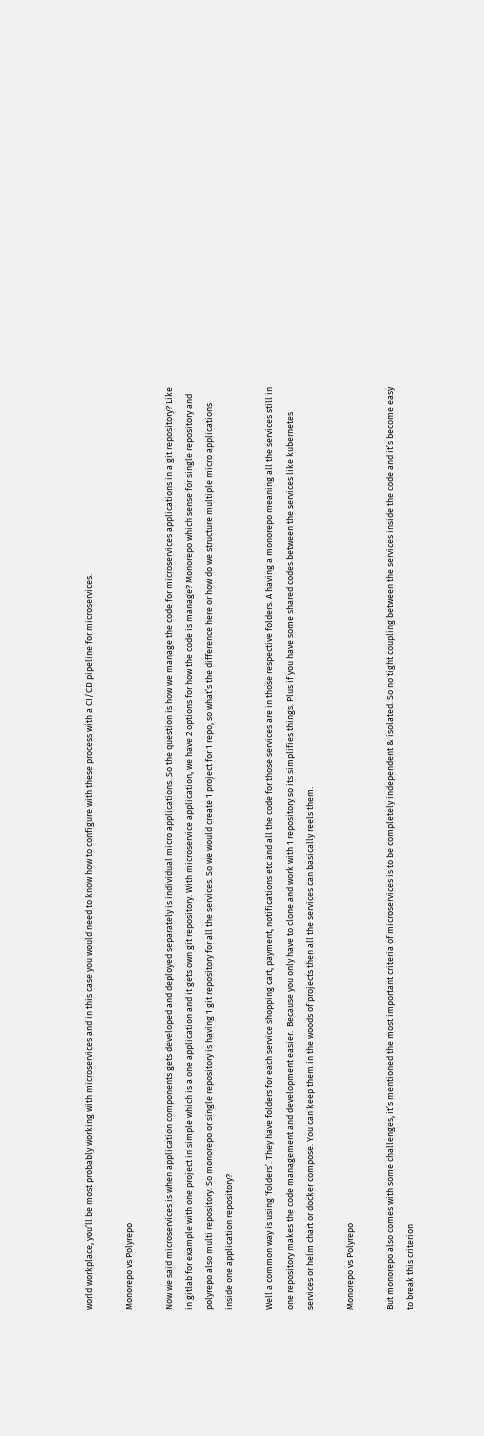world workplace, you’ll be most probably working with microservices and in this case you would need to know how to configure with these process with a CI/CD pipeline for microservices.

Monorepo vs Polyrepo

Now we said microservices is when application components gets developed and deployed separately is individual micro applications. So the question is how we manage the code for microservices applications in a git repository? Like in gitlab for example with one project in simple which is a one application and it gets own git repository. With microservice application, we have 2 options for how the code is manage? Monorepo which sense for single repository and polyrepo also multi repository. So monorepo or single repository is having 1 git repository for all the services. So we would create 1 project for 1 repo, so what’s the difference here or how do we structure multiple micro applications inside one application repository?

Well a common way is using ‘folders’. They have folders for each service shopping cart, payment, notifications etc and all the code for those services are in those respective folders. A having a monorepo meaning all the services still in one repository makes the code management and development easier.  Because you only have to clone and work with 1 repository so its simplifies things. Plus if you have some shared codes between the services like kubernetes services or helm chart or docker compose. You can keep them in the woods of projects then all the services can basically reels them.

Monorepo vs Polyrepo

But monorepo also comes with some challenges, it’s mentioned the most important criteria of microservices is to be completely independent & isolated. So no tight coupling between the services inside the code and it’s become easy to break this criterion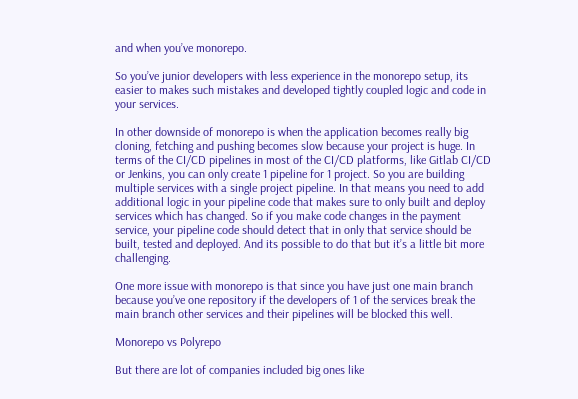and when you’ve monorepo.

So you’ve junior developers with less experience in the monorepo setup, its easier to makes such mistakes and developed tightly coupled logic and code in your services.

In other downside of monorepo is when the application becomes really big cloning, fetching and pushing becomes slow because your project is huge. In terms of the CI/CD pipelines in most of the CI/CD platforms, like Gitlab CI/CD or Jenkins, you can only create 1 pipeline for 1 project. So you are building multiple services with a single project pipeline. In that means you need to add additional logic in your pipeline code that makes sure to only built and deploy services which has changed. So if you make code changes in the payment service, your pipeline code should detect that in only that service should be built, tested and deployed. And its possible to do that but it’s a little bit more challenging.

One more issue with monorepo is that since you have just one main branch because you’ve one repository if the developers of 1 of the services break the main branch other services and their pipelines will be blocked this well.

Monorepo vs Polyrepo

But there are lot of companies included big ones like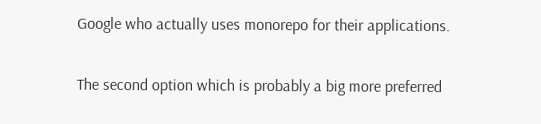Google who actually uses monorepo for their applications.

The second option which is probably a big more preferred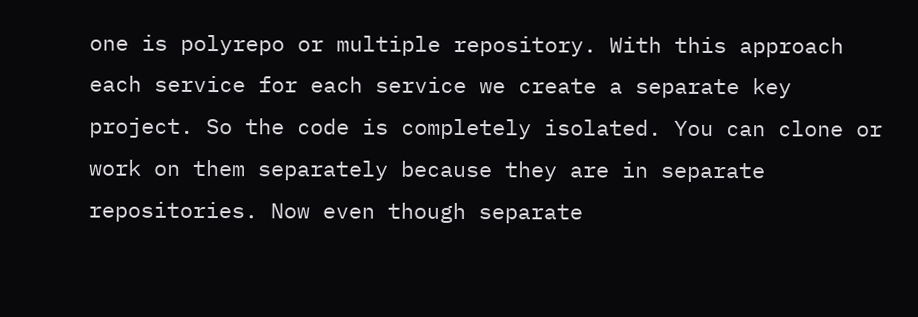one is polyrepo or multiple repository. With this approach each service for each service we create a separate key project. So the code is completely isolated. You can clone or work on them separately because they are in separate repositories. Now even though separate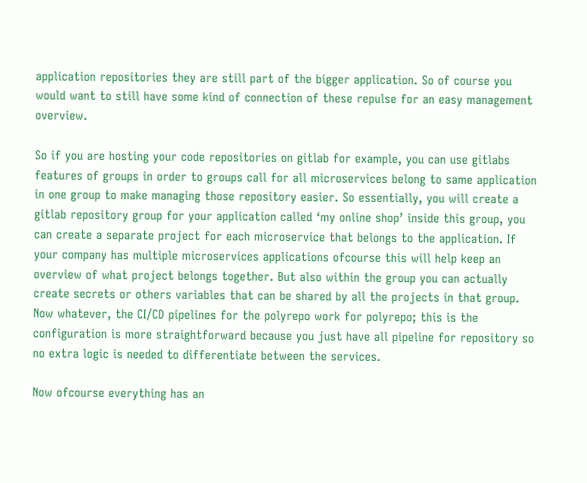application repositories they are still part of the bigger application. So of course you would want to still have some kind of connection of these repulse for an easy management overview.

So if you are hosting your code repositories on gitlab for example, you can use gitlabs features of groups in order to groups call for all microservices belong to same application in one group to make managing those repository easier. So essentially, you will create a gitlab repository group for your application called ‘my online shop’ inside this group, you can create a separate project for each microservice that belongs to the application. If your company has multiple microservices applications ofcourse this will help keep an overview of what project belongs together. But also within the group you can actually create secrets or others variables that can be shared by all the projects in that group. Now whatever, the CI/CD pipelines for the polyrepo work for polyrepo; this is the configuration is more straightforward because you just have all pipeline for repository so no extra logic is needed to differentiate between the services.

Now ofcourse everything has an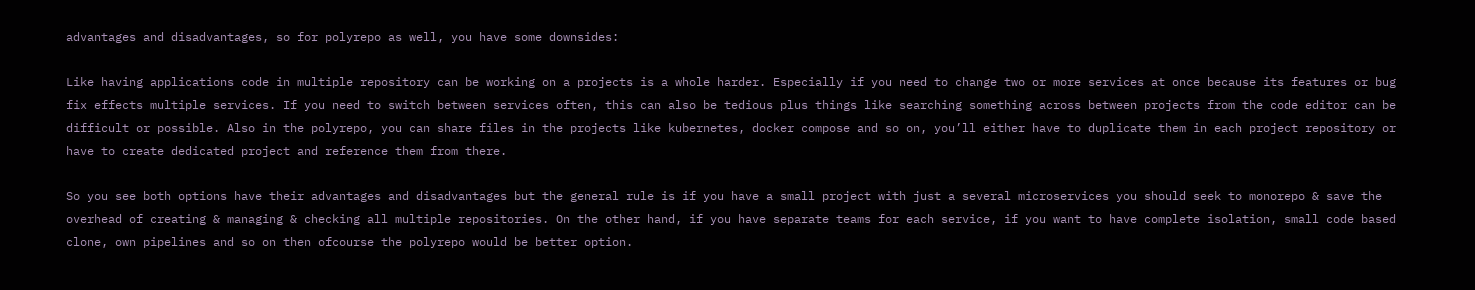advantages and disadvantages, so for polyrepo as well, you have some downsides:

Like having applications code in multiple repository can be working on a projects is a whole harder. Especially if you need to change two or more services at once because its features or bug fix effects multiple services. If you need to switch between services often, this can also be tedious plus things like searching something across between projects from the code editor can be difficult or possible. Also in the polyrepo, you can share files in the projects like kubernetes, docker compose and so on, you’ll either have to duplicate them in each project repository or have to create dedicated project and reference them from there.

So you see both options have their advantages and disadvantages but the general rule is if you have a small project with just a several microservices you should seek to monorepo & save the overhead of creating & managing & checking all multiple repositories. On the other hand, if you have separate teams for each service, if you want to have complete isolation, small code based clone, own pipelines and so on then ofcourse the polyrepo would be better option.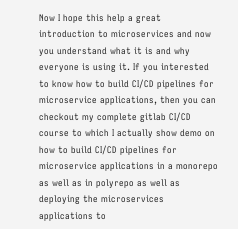Now I hope this help a great introduction to microservices and now you understand what it is and why everyone is using it. If you interested to know how to build CI/CD pipelines for microservice applications, then you can checkout my complete gitlab CI/CD course to which I actually show demo on how to build CI/CD pipelines for microservice applications in a monorepo as well as in polyrepo as well as deploying the microservices applications to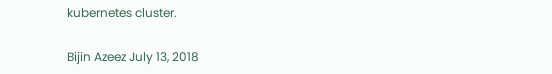kubernetes cluster.

Bijin Azeez July 13, 2018